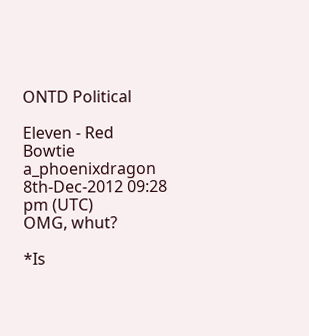ONTD Political

Eleven - Red Bowtie
a_phoenixdragon 8th-Dec-2012 09:28 pm (UTC)
OMG, whut?

*Is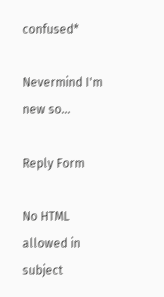confused*

Nevermind I'm new so...

Reply Form

No HTML allowed in subject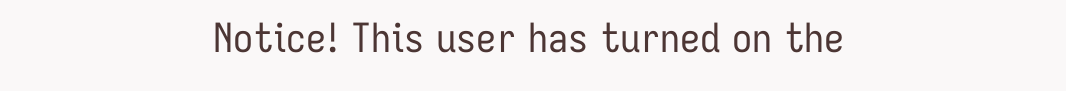Notice! This user has turned on the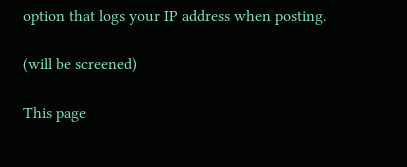option that logs your IP address when posting.

(will be screened)

This page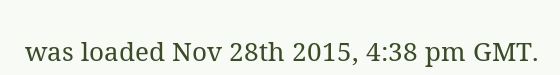was loaded Nov 28th 2015, 4:38 pm GMT.